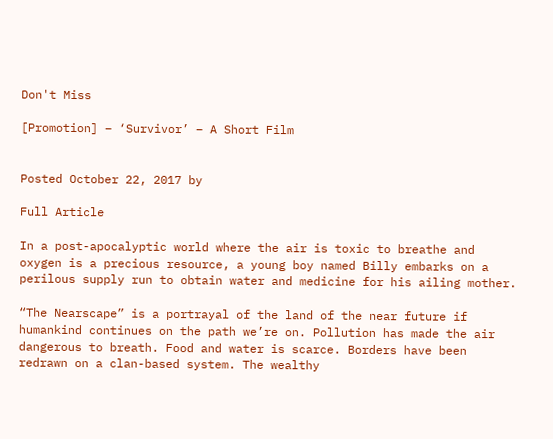Don't Miss

[Promotion] – ‘Survivor’ – A Short Film


Posted October 22, 2017 by

Full Article

In a post-apocalyptic world where the air is toxic to breathe and oxygen is a precious resource, a young boy named Billy embarks on a perilous supply run to obtain water and medicine for his ailing mother.

“The Nearscape” is a portrayal of the land of the near future if humankind continues on the path we’re on. Pollution has made the air dangerous to breath. Food and water is scarce. Borders have been redrawn on a clan-based system. The wealthy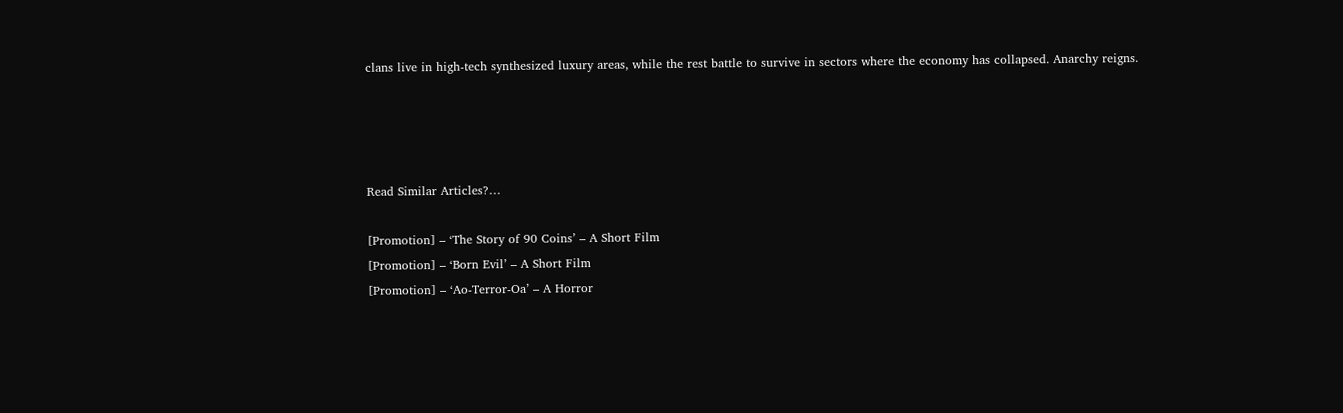clans live in high-tech synthesized luxury areas, while the rest battle to survive in sectors where the economy has collapsed. Anarchy reigns.




Read Similar Articles?…

[Promotion] – ‘The Story of 90 Coins’ – A Short Film
[Promotion] – ‘Born Evil’ – A Short Film
[Promotion] – ‘Ao-Terror-Oa’ – A Horror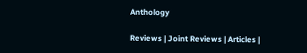Anthology

Reviews | Joint Reviews | Articles |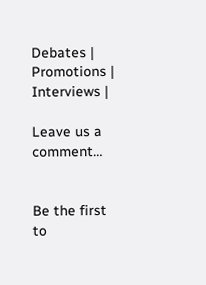Debates | Promotions | Interviews |

Leave us a comment…


Be the first to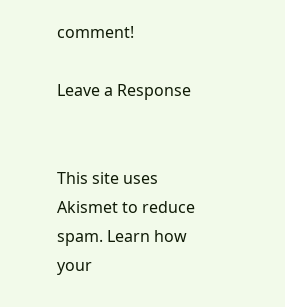comment!

Leave a Response


This site uses Akismet to reduce spam. Learn how your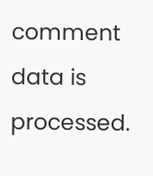comment data is processed.